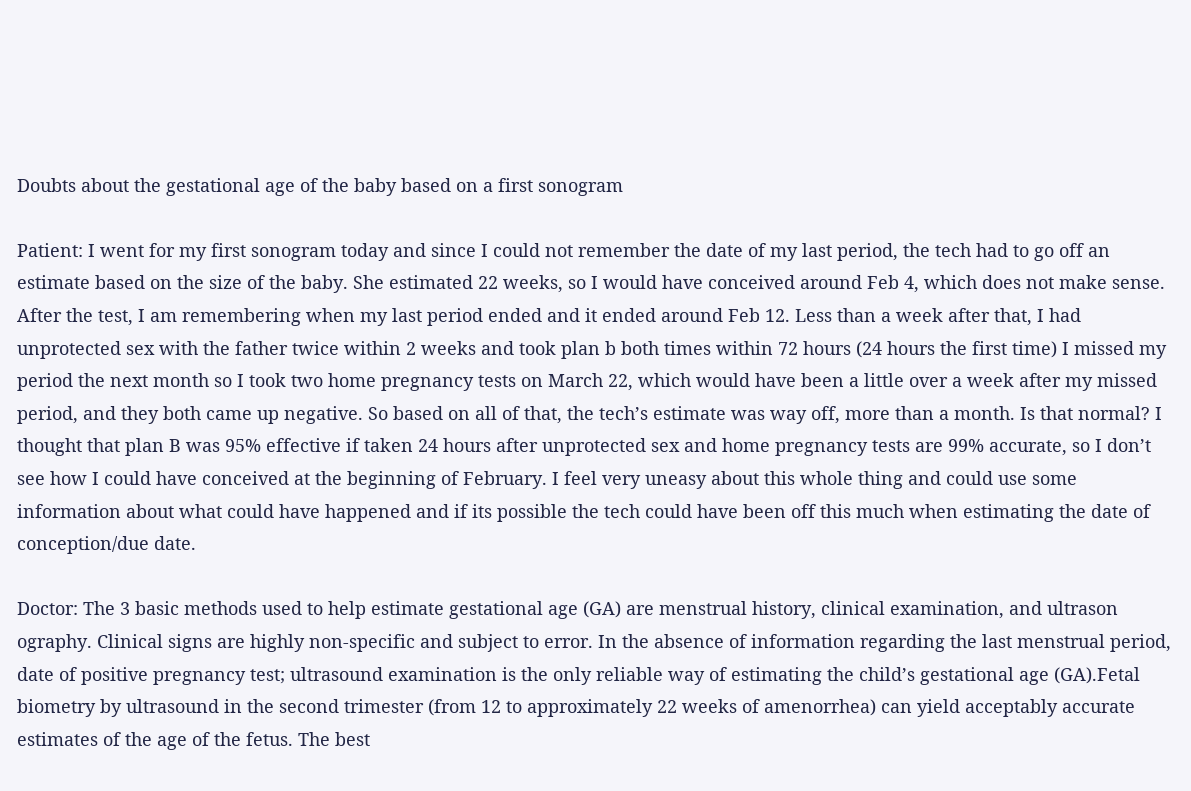Doubts about the gestational age of the baby based on a first sonogram

Patient: I went for my first sonogram today and since I could not remember the date of my last period, the tech had to go off an estimate based on the size of the baby. She estimated 22 weeks, so I would have conceived around Feb 4, which does not make sense. After the test, I am remembering when my last period ended and it ended around Feb 12. Less than a week after that, I had unprotected sex with the father twice within 2 weeks and took plan b both times within 72 hours (24 hours the first time) I missed my period the next month so I took two home pregnancy tests on March 22, which would have been a little over a week after my missed period, and they both came up negative. So based on all of that, the tech’s estimate was way off, more than a month. Is that normal? I thought that plan B was 95% effective if taken 24 hours after unprotected sex and home pregnancy tests are 99% accurate, so I don’t see how I could have conceived at the beginning of February. I feel very uneasy about this whole thing and could use some information about what could have happened and if its possible the tech could have been off this much when estimating the date of conception/due date.

Doctor: The 3 basic methods used to help estimate gestational age (GA) are menstrual history, clinical examination, and ultrason ography. Clinical signs are highly non-specific and subject to error. In the absence of information regarding the last menstrual period, date of positive pregnancy test; ultrasound examination is the only reliable way of estimating the child’s gestational age (GA).Fetal biometry by ultrasound in the second trimester (from 12 to approximately 22 weeks of amenorrhea) can yield acceptably accurate estimates of the age of the fetus. The best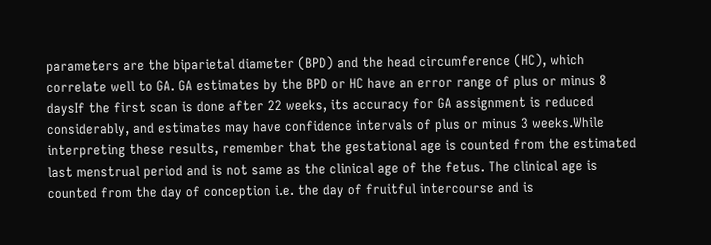parameters are the biparietal diameter (BPD) and the head circumference (HC), which correlate well to GA. GA estimates by the BPD or HC have an error range of plus or minus 8 daysIf the first scan is done after 22 weeks, its accuracy for GA assignment is reduced considerably, and estimates may have confidence intervals of plus or minus 3 weeks.While interpreting these results, remember that the gestational age is counted from the estimated last menstrual period and is not same as the clinical age of the fetus. The clinical age is counted from the day of conception i.e. the day of fruitful intercourse and is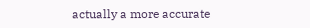actually a more accurate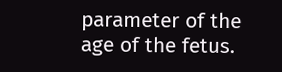parameter of the age of the fetus.